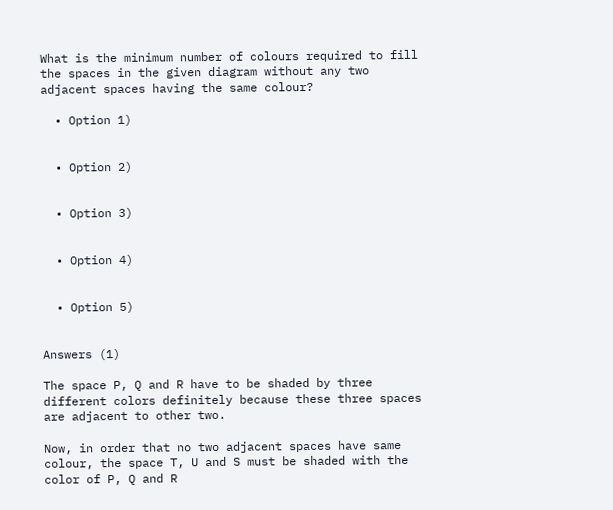What is the minimum number of colours required to fill the spaces in the given diagram without any two adjacent spaces having the same colour?

  • Option 1)


  • Option 2)


  • Option 3)


  • Option 4)


  • Option 5)


Answers (1)

The space P, Q and R have to be shaded by three different colors definitely because these three spaces are adjacent to other two.

Now, in order that no two adjacent spaces have same colour, the space T, U and S must be shaded with the color of P, Q and R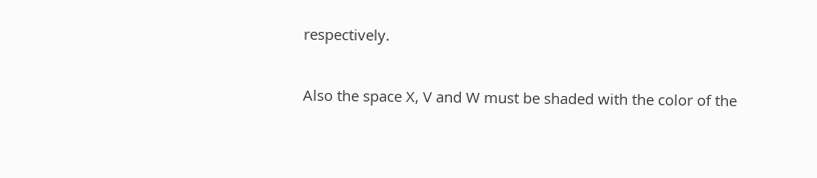respectively.

Also the space X, V and W must be shaded with the color of the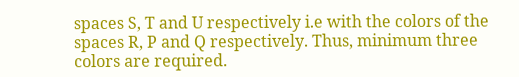spaces S, T and U respectively i.e with the colors of the spaces R, P and Q respectively. Thus, minimum three colors are required.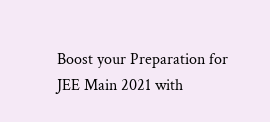Boost your Preparation for JEE Main 2021 with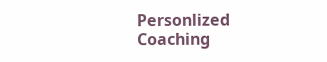Personlized Coaching